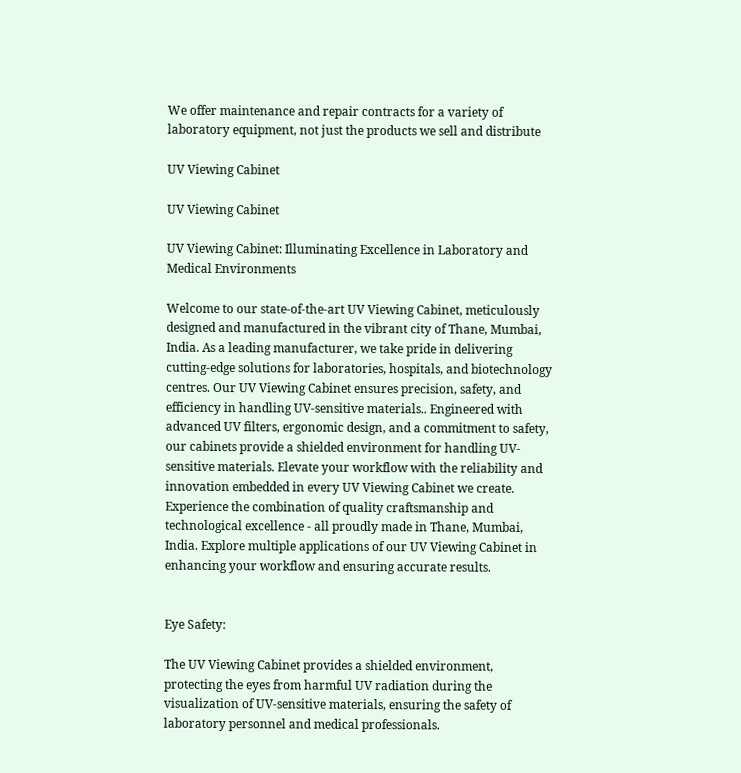We offer maintenance and repair contracts for a variety of laboratory equipment, not just the products we sell and distribute

UV Viewing Cabinet

UV Viewing Cabinet

UV Viewing Cabinet: Illuminating Excellence in Laboratory and Medical Environments

Welcome to our state-of-the-art UV Viewing Cabinet, meticulously designed and manufactured in the vibrant city of Thane, Mumbai, India. As a leading manufacturer, we take pride in delivering cutting-edge solutions for laboratories, hospitals, and biotechnology centres. Our UV Viewing Cabinet ensures precision, safety, and efficiency in handling UV-sensitive materials.. Engineered with advanced UV filters, ergonomic design, and a commitment to safety, our cabinets provide a shielded environment for handling UV-sensitive materials. Elevate your workflow with the reliability and innovation embedded in every UV Viewing Cabinet we create. Experience the combination of quality craftsmanship and technological excellence - all proudly made in Thane, Mumbai, India. Explore multiple applications of our UV Viewing Cabinet in enhancing your workflow and ensuring accurate results.


Eye Safety:

The UV Viewing Cabinet provides a shielded environment, protecting the eyes from harmful UV radiation during the visualization of UV-sensitive materials, ensuring the safety of laboratory personnel and medical professionals.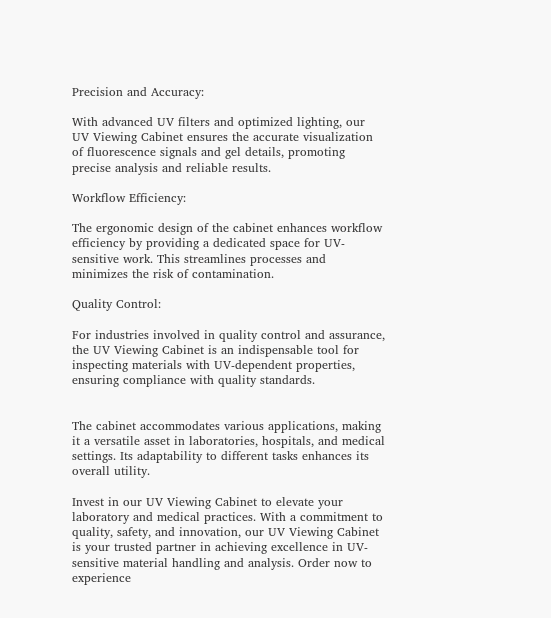Precision and Accuracy:

With advanced UV filters and optimized lighting, our UV Viewing Cabinet ensures the accurate visualization of fluorescence signals and gel details, promoting precise analysis and reliable results.

Workflow Efficiency:

The ergonomic design of the cabinet enhances workflow efficiency by providing a dedicated space for UV-sensitive work. This streamlines processes and minimizes the risk of contamination.

Quality Control:

For industries involved in quality control and assurance, the UV Viewing Cabinet is an indispensable tool for inspecting materials with UV-dependent properties, ensuring compliance with quality standards.


The cabinet accommodates various applications, making it a versatile asset in laboratories, hospitals, and medical settings. Its adaptability to different tasks enhances its overall utility.

Invest in our UV Viewing Cabinet to elevate your laboratory and medical practices. With a commitment to quality, safety, and innovation, our UV Viewing Cabinet is your trusted partner in achieving excellence in UV-sensitive material handling and analysis. Order now to experience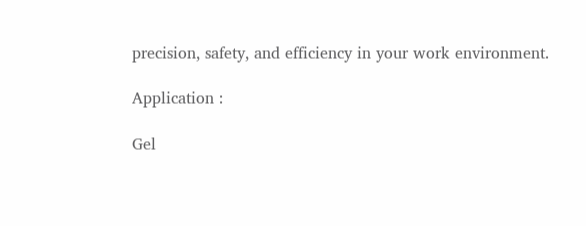precision, safety, and efficiency in your work environment.

Application :

Gel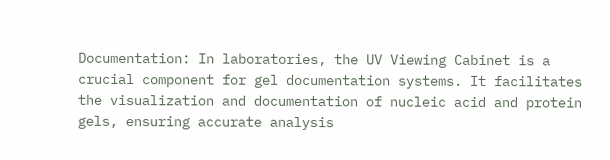Documentation: In laboratories, the UV Viewing Cabinet is a crucial component for gel documentation systems. It facilitates the visualization and documentation of nucleic acid and protein gels, ensuring accurate analysis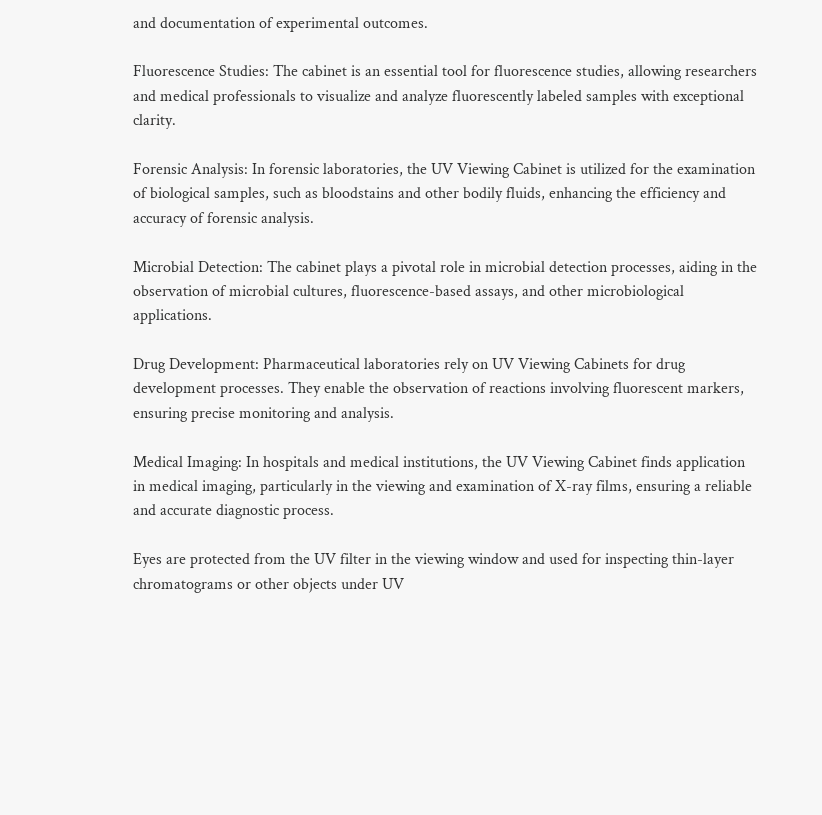and documentation of experimental outcomes.

Fluorescence Studies: The cabinet is an essential tool for fluorescence studies, allowing researchers and medical professionals to visualize and analyze fluorescently labeled samples with exceptional clarity.

Forensic Analysis: In forensic laboratories, the UV Viewing Cabinet is utilized for the examination of biological samples, such as bloodstains and other bodily fluids, enhancing the efficiency and accuracy of forensic analysis.

Microbial Detection: The cabinet plays a pivotal role in microbial detection processes, aiding in the observation of microbial cultures, fluorescence-based assays, and other microbiological applications.

Drug Development: Pharmaceutical laboratories rely on UV Viewing Cabinets for drug development processes. They enable the observation of reactions involving fluorescent markers, ensuring precise monitoring and analysis.

Medical Imaging: In hospitals and medical institutions, the UV Viewing Cabinet finds application in medical imaging, particularly in the viewing and examination of X-ray films, ensuring a reliable and accurate diagnostic process.

Eyes are protected from the UV filter in the viewing window and used for inspecting thin-layer chromatograms or other objects under UV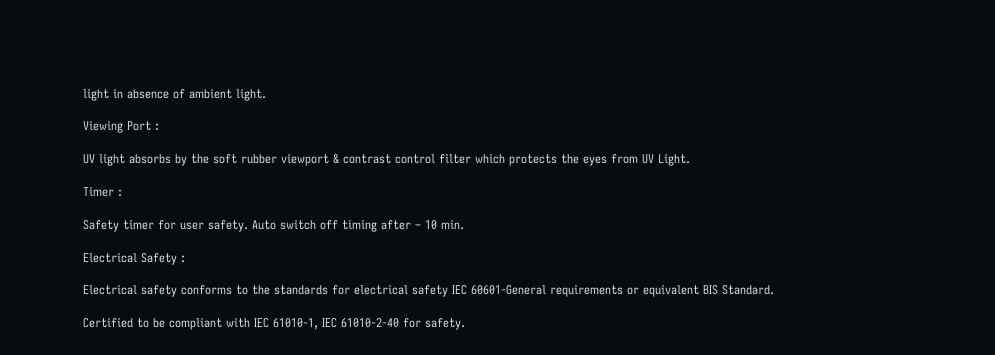light in absence of ambient light.

Viewing Port :

UV light absorbs by the soft rubber viewport & contrast control filter which protects the eyes from UV Light.

Timer :

Safety timer for user safety. Auto switch off timing after – 10 min.

Electrical Safety :

Electrical safety conforms to the standards for electrical safety IEC 60601-General requirements or equivalent BIS Standard.

Certified to be compliant with IEC 61010-1, IEC 61010-2-40 for safety.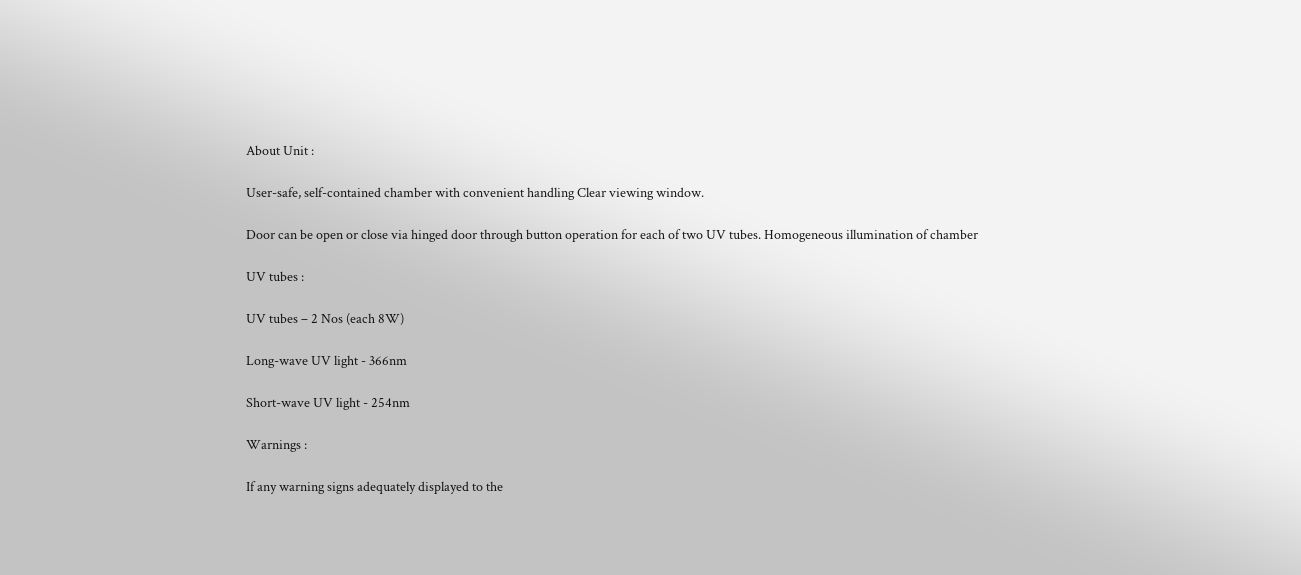About Unit :

User-safe, self-contained chamber with convenient handling Clear viewing window.

Door can be open or close via hinged door through button operation for each of two UV tubes. Homogeneous illumination of chamber

UV tubes :

UV tubes – 2 Nos (each 8W)

Long-wave UV light - 366nm

Short-wave UV light - 254nm

Warnings :

If any warning signs adequately displayed to the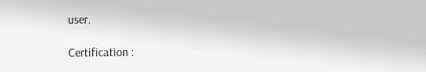user.

Certification :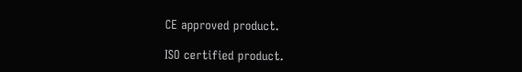CE approved product.

ISO certified product.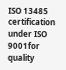ISO 13485 certification under ISO 9001for quality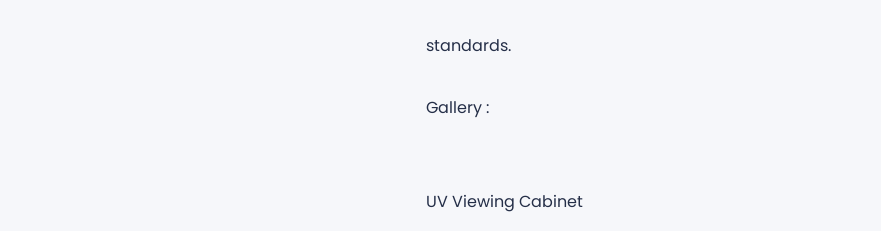standards.

Gallery :


UV Viewing Cabinet